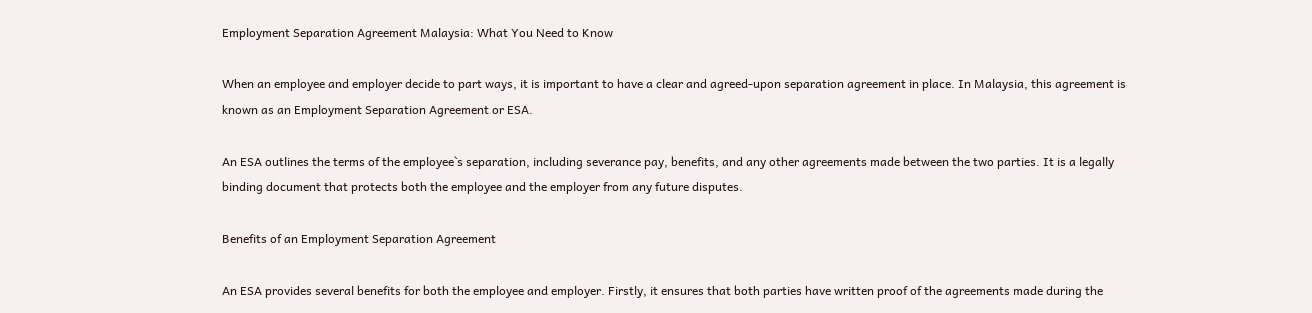Employment Separation Agreement Malaysia: What You Need to Know

When an employee and employer decide to part ways, it is important to have a clear and agreed-upon separation agreement in place. In Malaysia, this agreement is known as an Employment Separation Agreement or ESA.

An ESA outlines the terms of the employee`s separation, including severance pay, benefits, and any other agreements made between the two parties. It is a legally binding document that protects both the employee and the employer from any future disputes.

Benefits of an Employment Separation Agreement

An ESA provides several benefits for both the employee and employer. Firstly, it ensures that both parties have written proof of the agreements made during the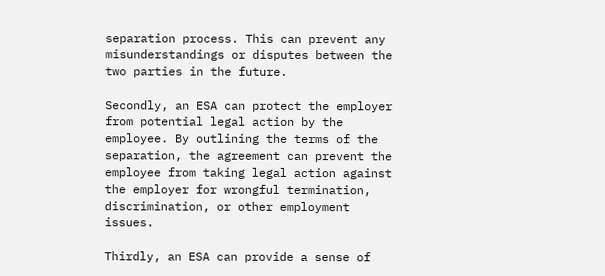separation process. This can prevent any misunderstandings or disputes between the two parties in the future.

Secondly, an ESA can protect the employer from potential legal action by the employee. By outlining the terms of the separation, the agreement can prevent the employee from taking legal action against the employer for wrongful termination, discrimination, or other employment issues.

Thirdly, an ESA can provide a sense of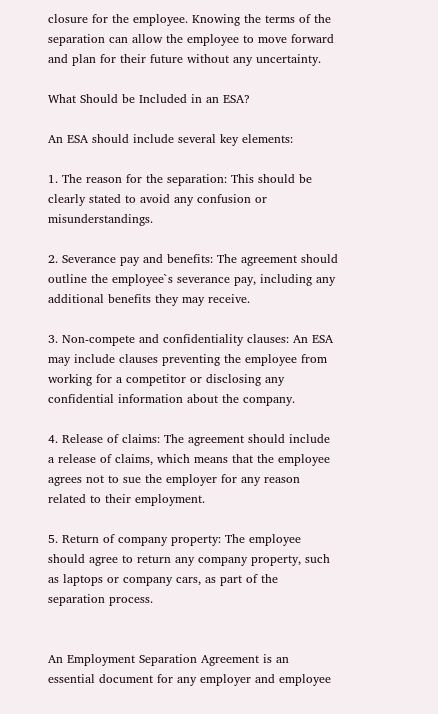closure for the employee. Knowing the terms of the separation can allow the employee to move forward and plan for their future without any uncertainty.

What Should be Included in an ESA?

An ESA should include several key elements:

1. The reason for the separation: This should be clearly stated to avoid any confusion or misunderstandings.

2. Severance pay and benefits: The agreement should outline the employee`s severance pay, including any additional benefits they may receive.

3. Non-compete and confidentiality clauses: An ESA may include clauses preventing the employee from working for a competitor or disclosing any confidential information about the company.

4. Release of claims: The agreement should include a release of claims, which means that the employee agrees not to sue the employer for any reason related to their employment.

5. Return of company property: The employee should agree to return any company property, such as laptops or company cars, as part of the separation process.


An Employment Separation Agreement is an essential document for any employer and employee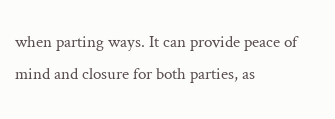when parting ways. It can provide peace of mind and closure for both parties, as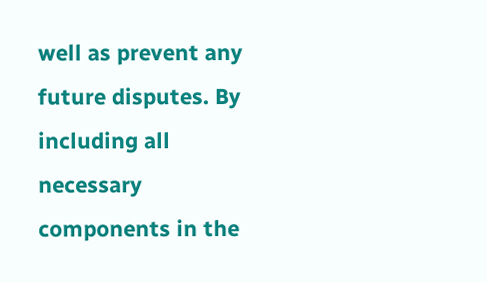well as prevent any future disputes. By including all necessary components in the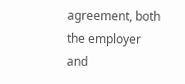agreement, both the employer and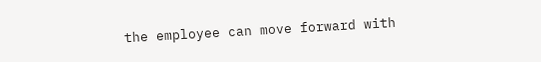the employee can move forward with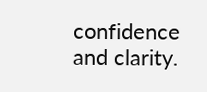confidence and clarity.